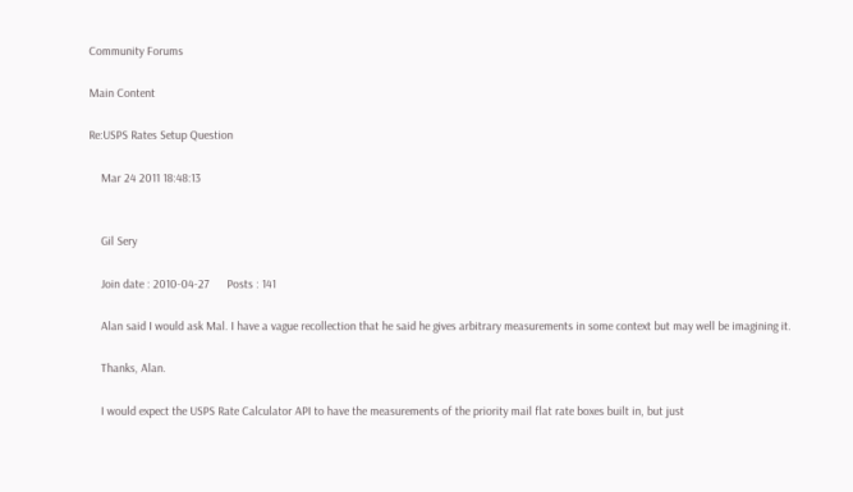Community Forums

Main Content

Re:USPS Rates Setup Question

    Mar 24 2011 18:48:13


    Gil Sery

    Join date : 2010-04-27      Posts : 141

    Alan said I would ask Mal. I have a vague recollection that he said he gives arbitrary measurements in some context but may well be imagining it.

    Thanks, Alan.

    I would expect the USPS Rate Calculator API to have the measurements of the priority mail flat rate boxes built in, but just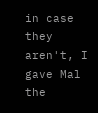in case they aren't, I gave Mal the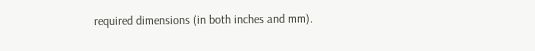required dimensions (in both inches and mm).